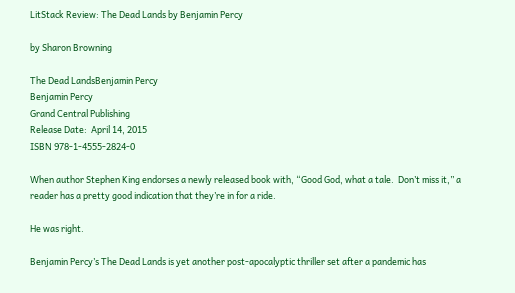LitStack Review: The Dead Lands by Benjamin Percy

by Sharon Browning

The Dead LandsBenjamin Percy
Benjamin Percy
Grand Central Publishing
Release Date:  April 14, 2015
ISBN 978-1-4555-2824-0

When author Stephen King endorses a newly released book with, “Good God, what a tale.  Don’t miss it,” a reader has a pretty good indication that they’re in for a ride.

He was right.

Benjamin Percy’s The Dead Lands is yet another post-apocalyptic thriller set after a pandemic has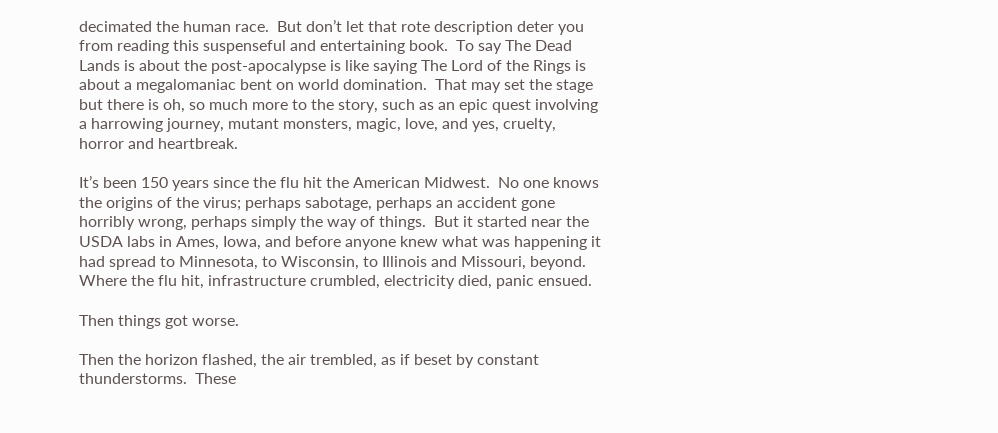decimated the human race.  But don’t let that rote description deter you from reading this suspenseful and entertaining book.  To say The Dead Lands is about the post-apocalypse is like saying The Lord of the Rings is about a megalomaniac bent on world domination.  That may set the stage but there is oh, so much more to the story, such as an epic quest involving a harrowing journey, mutant monsters, magic, love, and yes, cruelty, horror and heartbreak.

It’s been 150 years since the flu hit the American Midwest.  No one knows the origins of the virus; perhaps sabotage, perhaps an accident gone horribly wrong, perhaps simply the way of things.  But it started near the USDA labs in Ames, Iowa, and before anyone knew what was happening it had spread to Minnesota, to Wisconsin, to Illinois and Missouri, beyond.  Where the flu hit, infrastructure crumbled, electricity died, panic ensued.

Then things got worse.

Then the horizon flashed, the air trembled, as if beset by constant thunderstorms.  These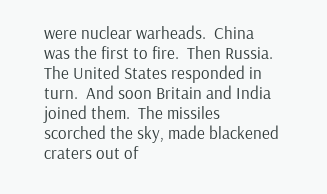were nuclear warheads.  China was the first to fire.  Then Russia.  The United States responded in turn.  And soon Britain and India joined them.  The missiles scorched the sky, made blackened craters out of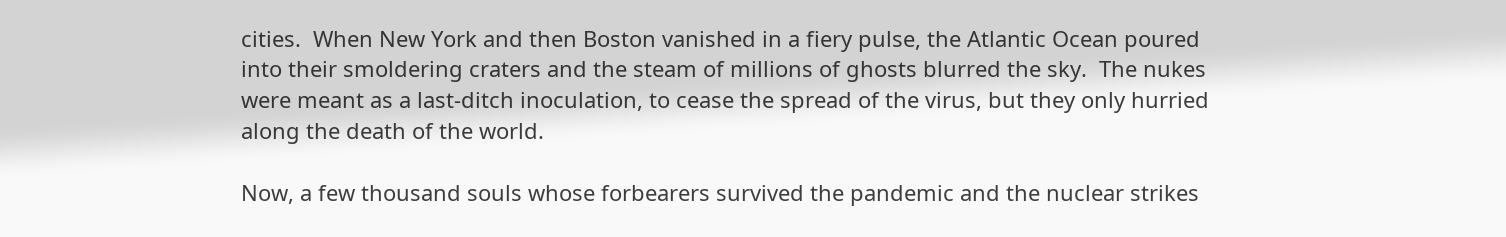cities.  When New York and then Boston vanished in a fiery pulse, the Atlantic Ocean poured into their smoldering craters and the steam of millions of ghosts blurred the sky.  The nukes were meant as a last-ditch inoculation, to cease the spread of the virus, but they only hurried along the death of the world.

Now, a few thousand souls whose forbearers survived the pandemic and the nuclear strikes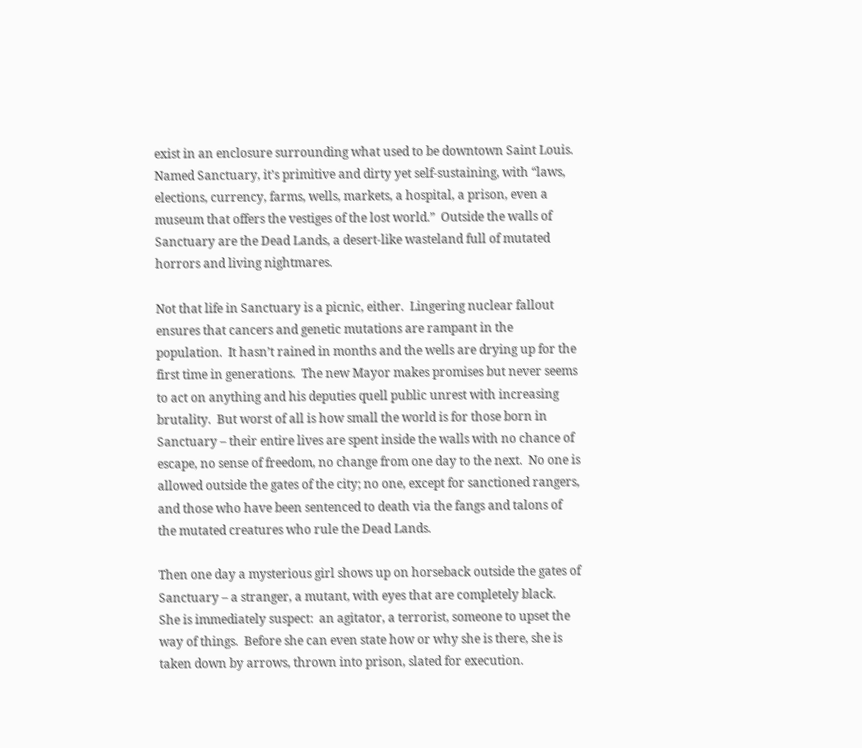exist in an enclosure surrounding what used to be downtown Saint Louis.  Named Sanctuary, it’s primitive and dirty yet self-sustaining, with “laws, elections, currency, farms, wells, markets, a hospital, a prison, even a museum that offers the vestiges of the lost world.”  Outside the walls of Sanctuary are the Dead Lands, a desert-like wasteland full of mutated horrors and living nightmares.

Not that life in Sanctuary is a picnic, either.  Lingering nuclear fallout ensures that cancers and genetic mutations are rampant in the population.  It hasn’t rained in months and the wells are drying up for the first time in generations.  The new Mayor makes promises but never seems to act on anything and his deputies quell public unrest with increasing brutality.  But worst of all is how small the world is for those born in Sanctuary – their entire lives are spent inside the walls with no chance of escape, no sense of freedom, no change from one day to the next.  No one is allowed outside the gates of the city; no one, except for sanctioned rangers, and those who have been sentenced to death via the fangs and talons of the mutated creatures who rule the Dead Lands.

Then one day a mysterious girl shows up on horseback outside the gates of Sanctuary – a stranger, a mutant, with eyes that are completely black.  She is immediately suspect:  an agitator, a terrorist, someone to upset the way of things.  Before she can even state how or why she is there, she is taken down by arrows, thrown into prison, slated for execution.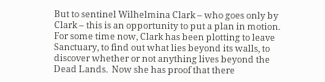But to sentinel Wilhelmina Clark – who goes only by Clark – this is an opportunity to put a plan in motion.  For some time now, Clark has been plotting to leave Sanctuary, to find out what lies beyond its walls, to discover whether or not anything lives beyond the Dead Lands.  Now she has proof that there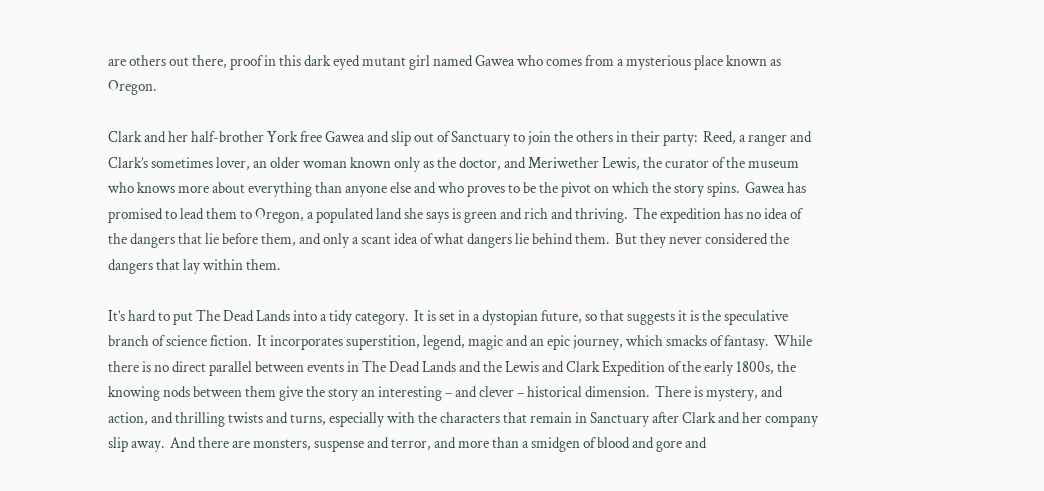are others out there, proof in this dark eyed mutant girl named Gawea who comes from a mysterious place known as Oregon.

Clark and her half-brother York free Gawea and slip out of Sanctuary to join the others in their party:  Reed, a ranger and Clark’s sometimes lover, an older woman known only as the doctor, and Meriwether Lewis, the curator of the museum who knows more about everything than anyone else and who proves to be the pivot on which the story spins.  Gawea has promised to lead them to Oregon, a populated land she says is green and rich and thriving.  The expedition has no idea of the dangers that lie before them, and only a scant idea of what dangers lie behind them.  But they never considered the dangers that lay within them.

It’s hard to put The Dead Lands into a tidy category.  It is set in a dystopian future, so that suggests it is the speculative branch of science fiction.  It incorporates superstition, legend, magic and an epic journey, which smacks of fantasy.  While there is no direct parallel between events in The Dead Lands and the Lewis and Clark Expedition of the early 1800s, the knowing nods between them give the story an interesting – and clever – historical dimension.  There is mystery, and action, and thrilling twists and turns, especially with the characters that remain in Sanctuary after Clark and her company slip away.  And there are monsters, suspense and terror, and more than a smidgen of blood and gore and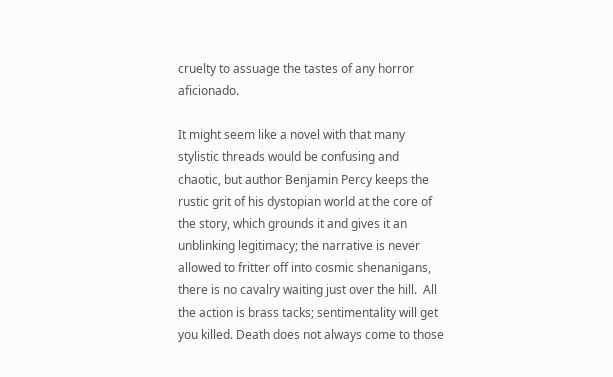cruelty to assuage the tastes of any horror aficionado.

It might seem like a novel with that many stylistic threads would be confusing and chaotic, but author Benjamin Percy keeps the rustic grit of his dystopian world at the core of the story, which grounds it and gives it an unblinking legitimacy; the narrative is never allowed to fritter off into cosmic shenanigans, there is no cavalry waiting just over the hill.  All the action is brass tacks; sentimentality will get you killed. Death does not always come to those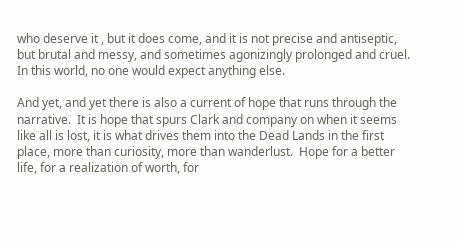who deserve it , but it does come, and it is not precise and antiseptic, but brutal and messy, and sometimes agonizingly prolonged and cruel.  In this world, no one would expect anything else.

And yet, and yet there is also a current of hope that runs through the narrative.  It is hope that spurs Clark and company on when it seems like all is lost, it is what drives them into the Dead Lands in the first place, more than curiosity, more than wanderlust.  Hope for a better life, for a realization of worth, for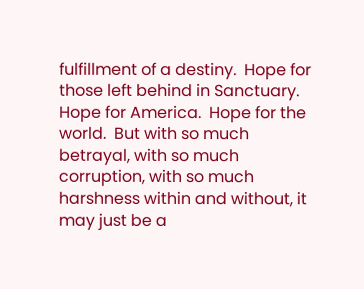fulfillment of a destiny.  Hope for those left behind in Sanctuary.  Hope for America.  Hope for the world.  But with so much betrayal, with so much corruption, with so much harshness within and without, it may just be a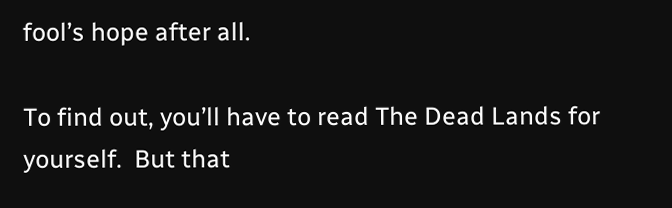fool’s hope after all.

To find out, you’ll have to read The Dead Lands for yourself.  But that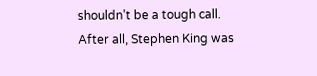shouldn’t be a tough call.  After all, Stephen King was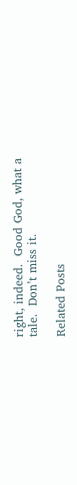right, indeed.  Good God, what a tale.  Don’t miss it.

Related Posts